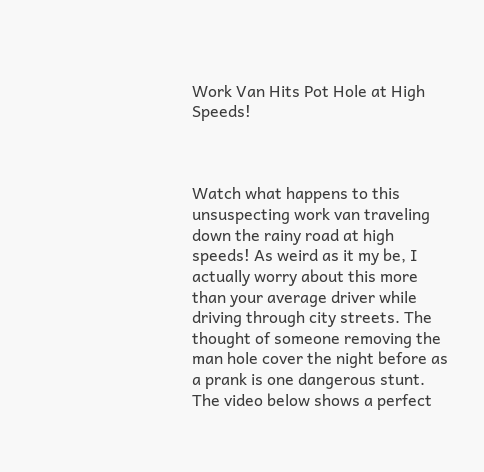Work Van Hits Pot Hole at High Speeds!



Watch what happens to this unsuspecting work van traveling down the rainy road at high speeds! As weird as it my be, I actually worry about this more than your average driver while driving through city streets. The thought of someone removing the man hole cover the night before as a prank is one dangerous stunt. The video below shows a perfect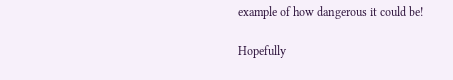example of how dangerous it could be!

Hopefully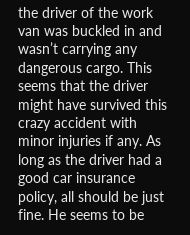the driver of the work van was buckled in and wasn’t carrying any dangerous cargo. This seems that the driver might have survived this crazy accident with minor injuries if any. As long as the driver had a good car insurance policy, all should be just fine. He seems to be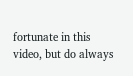fortunate in this video, but do always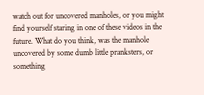watch out for uncovered manholes, or you might find yourself staring in one of these videos in the future. What do you think, was the manhole uncovered by some dumb little pranksters, or something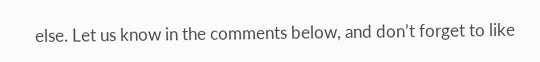else. Let us know in the comments below, and don’t forget to like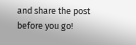and share the post before you go!